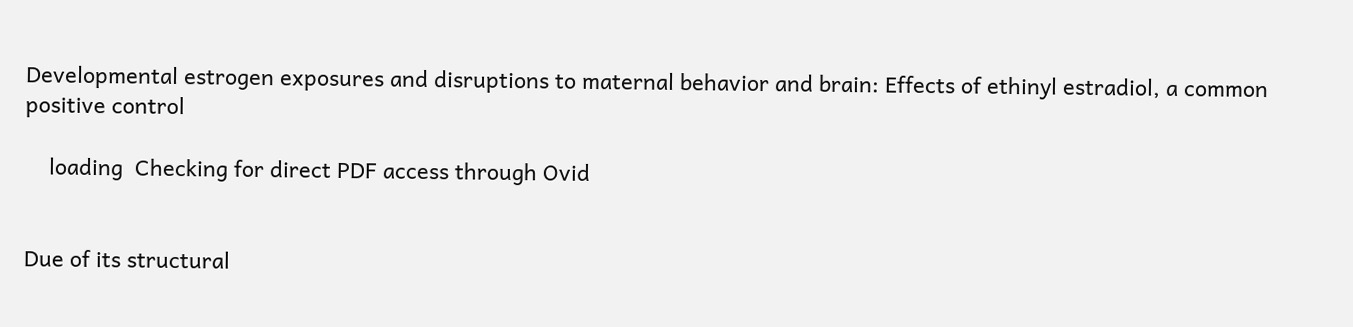Developmental estrogen exposures and disruptions to maternal behavior and brain: Effects of ethinyl estradiol, a common positive control

    loading  Checking for direct PDF access through Ovid


Due of its structural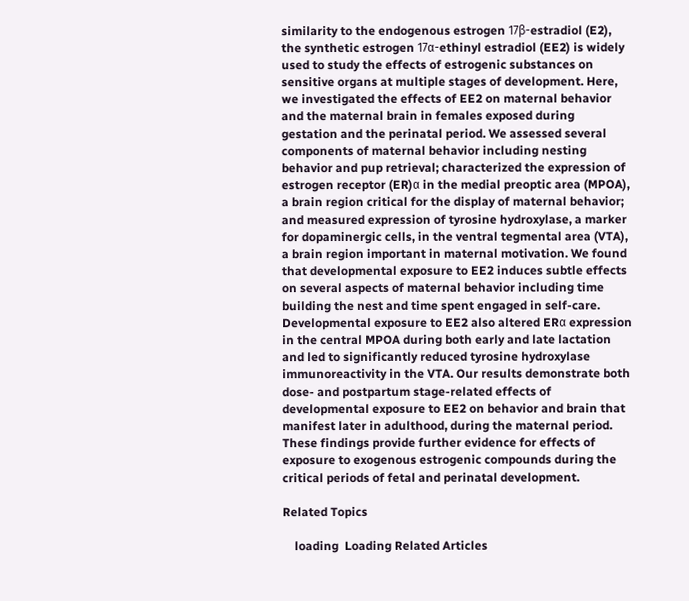similarity to the endogenous estrogen 17β-estradiol (E2), the synthetic estrogen 17α-ethinyl estradiol (EE2) is widely used to study the effects of estrogenic substances on sensitive organs at multiple stages of development. Here, we investigated the effects of EE2 on maternal behavior and the maternal brain in females exposed during gestation and the perinatal period. We assessed several components of maternal behavior including nesting behavior and pup retrieval; characterized the expression of estrogen receptor (ER)α in the medial preoptic area (MPOA), a brain region critical for the display of maternal behavior; and measured expression of tyrosine hydroxylase, a marker for dopaminergic cells, in the ventral tegmental area (VTA), a brain region important in maternal motivation. We found that developmental exposure to EE2 induces subtle effects on several aspects of maternal behavior including time building the nest and time spent engaged in self-care. Developmental exposure to EE2 also altered ERα expression in the central MPOA during both early and late lactation and led to significantly reduced tyrosine hydroxylase immunoreactivity in the VTA. Our results demonstrate both dose- and postpartum stage-related effects of developmental exposure to EE2 on behavior and brain that manifest later in adulthood, during the maternal period. These findings provide further evidence for effects of exposure to exogenous estrogenic compounds during the critical periods of fetal and perinatal development.

Related Topics

    loading  Loading Related Articles